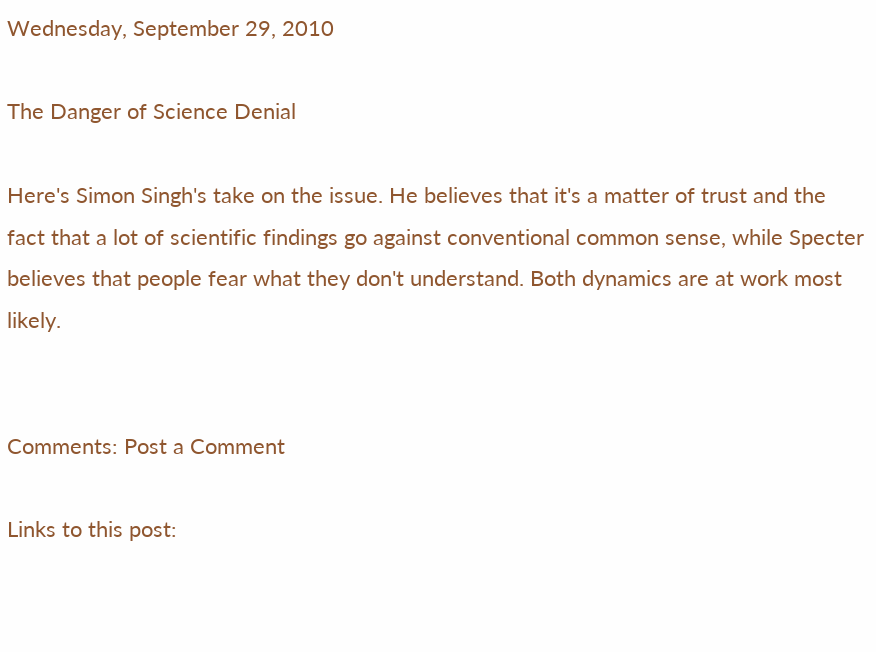Wednesday, September 29, 2010

The Danger of Science Denial

Here's Simon Singh's take on the issue. He believes that it's a matter of trust and the fact that a lot of scientific findings go against conventional common sense, while Specter believes that people fear what they don't understand. Both dynamics are at work most likely.


Comments: Post a Comment

Links to this post: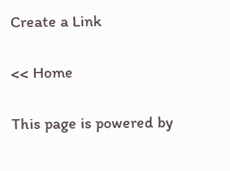Create a Link

<< Home

This page is powered by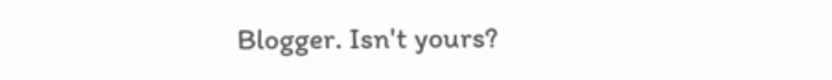Blogger. Isn't yours?